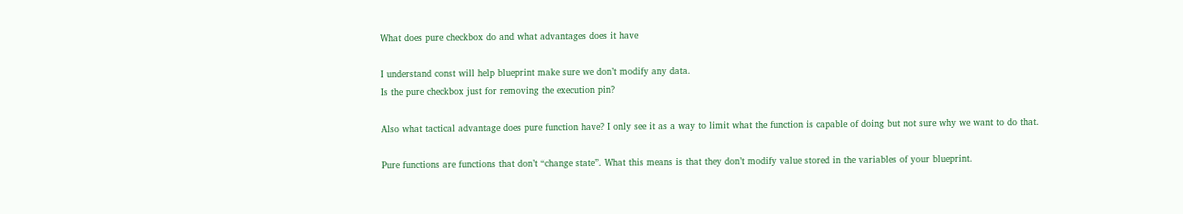What does pure checkbox do and what advantages does it have

I understand const will help blueprint make sure we don’t modify any data.
Is the pure checkbox just for removing the execution pin?

Also what tactical advantage does pure function have? I only see it as a way to limit what the function is capable of doing but not sure why we want to do that.

Pure functions are functions that don’t “change state”. What this means is that they don’t modify value stored in the variables of your blueprint.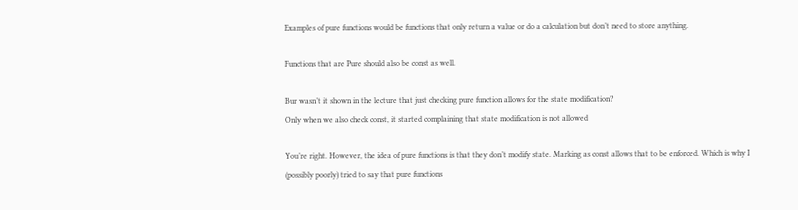Examples of pure functions would be functions that only return a value or do a calculation but don’t need to store anything.

Functions that are Pure should also be const as well.

Bur wasn’t it shown in the lecture that just checking pure function allows for the state modification?
Only when we also check const, it started complaining that state modification is not allowed

You’re right. However, the idea of pure functions is that they don’t modify state. Marking as const allows that to be enforced. Which is why I (possibly poorly) tried to say that pure functions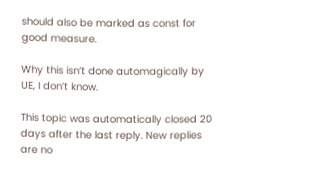should also be marked as const for good measure.

Why this isn’t done automagically by UE, I don’t know.

This topic was automatically closed 20 days after the last reply. New replies are no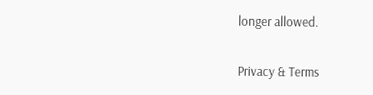longer allowed.

Privacy & Terms